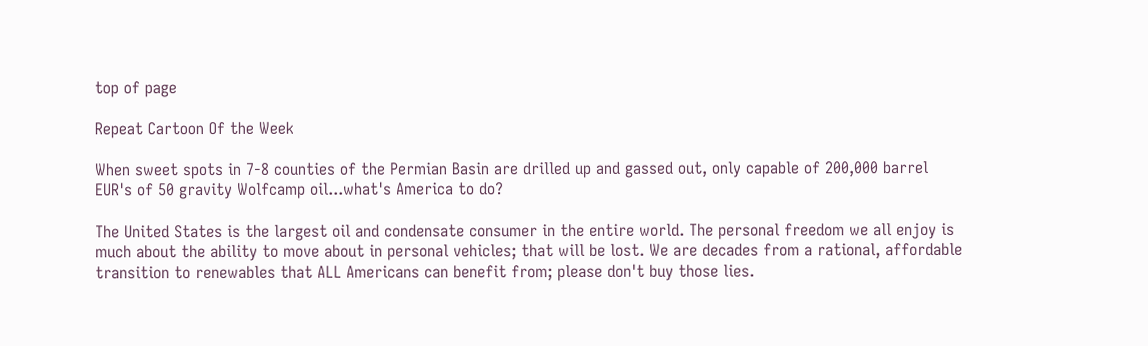top of page

Repeat Cartoon Of the Week

When sweet spots in 7-8 counties of the Permian Basin are drilled up and gassed out, only capable of 200,000 barrel EUR's of 50 gravity Wolfcamp oil...what's America to do?

The United States is the largest oil and condensate consumer in the entire world. The personal freedom we all enjoy is much about the ability to move about in personal vehicles; that will be lost. We are decades from a rational, affordable transition to renewables that ALL Americans can benefit from; please don't buy those lies.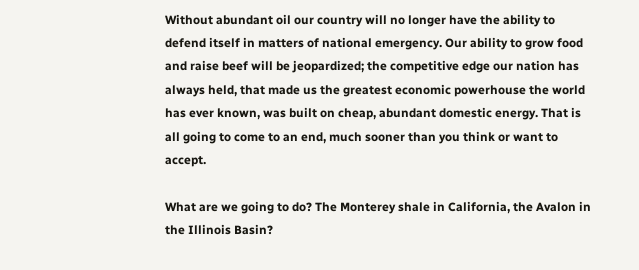Without abundant oil our country will no longer have the ability to defend itself in matters of national emergency. Our ability to grow food and raise beef will be jeopardized; the competitive edge our nation has always held, that made us the greatest economic powerhouse the world has ever known, was built on cheap, abundant domestic energy. That is all going to come to an end, much sooner than you think or want to accept.

What are we going to do? The Monterey shale in California, the Avalon in the Illinois Basin?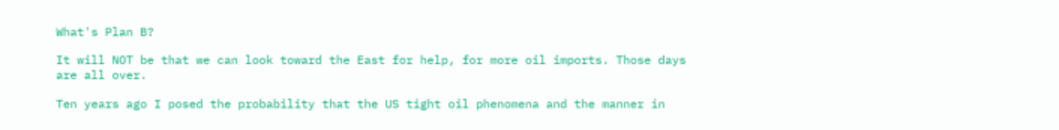What's Plan B?

It will NOT be that we can look toward the East for help, for more oil imports. Those days are all over.

Ten years ago I posed the probability that the US tight oil phenomena and the manner in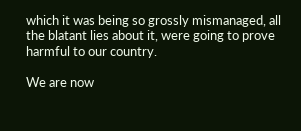which it was being so grossly mismanaged, all the blatant lies about it, were going to prove harmful to our country.

We are now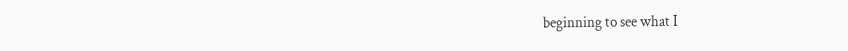beginning to see what I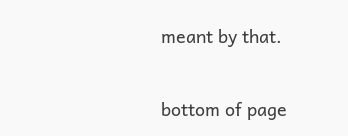meant by that.


bottom of page